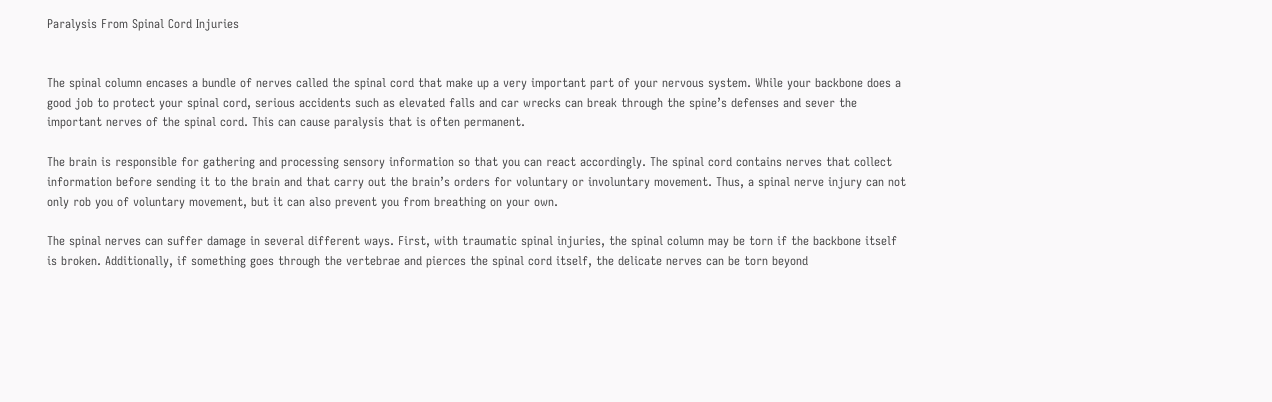Paralysis From Spinal Cord Injuries


The spinal column encases a bundle of nerves called the spinal cord that make up a very important part of your nervous system. While your backbone does a good job to protect your spinal cord, serious accidents such as elevated falls and car wrecks can break through the spine’s defenses and sever the important nerves of the spinal cord. This can cause paralysis that is often permanent.

The brain is responsible for gathering and processing sensory information so that you can react accordingly. The spinal cord contains nerves that collect information before sending it to the brain and that carry out the brain’s orders for voluntary or involuntary movement. Thus, a spinal nerve injury can not only rob you of voluntary movement, but it can also prevent you from breathing on your own.

The spinal nerves can suffer damage in several different ways. First, with traumatic spinal injuries, the spinal column may be torn if the backbone itself is broken. Additionally, if something goes through the vertebrae and pierces the spinal cord itself, the delicate nerves can be torn beyond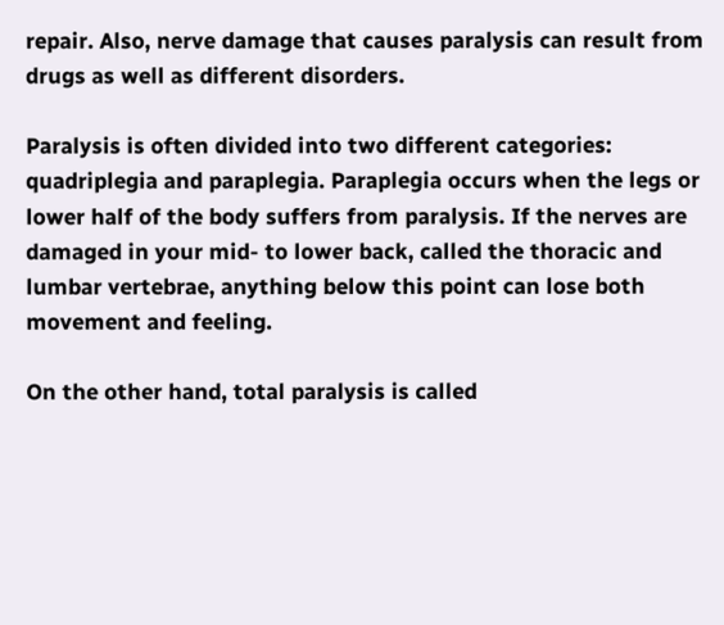repair. Also, nerve damage that causes paralysis can result from drugs as well as different disorders.

Paralysis is often divided into two different categories: quadriplegia and paraplegia. Paraplegia occurs when the legs or lower half of the body suffers from paralysis. If the nerves are damaged in your mid- to lower back, called the thoracic and lumbar vertebrae, anything below this point can lose both movement and feeling.

On the other hand, total paralysis is called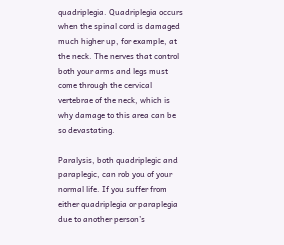quadriplegia. Quadriplegia occurs when the spinal cord is damaged much higher up, for example, at the neck. The nerves that control both your arms and legs must come through the cervical vertebrae of the neck, which is why damage to this area can be so devastating.

Paralysis, both quadriplegic and paraplegic, can rob you of your normal life. If you suffer from either quadriplegia or paraplegia due to another person’s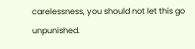carelessness, you should not let this go unpunished.